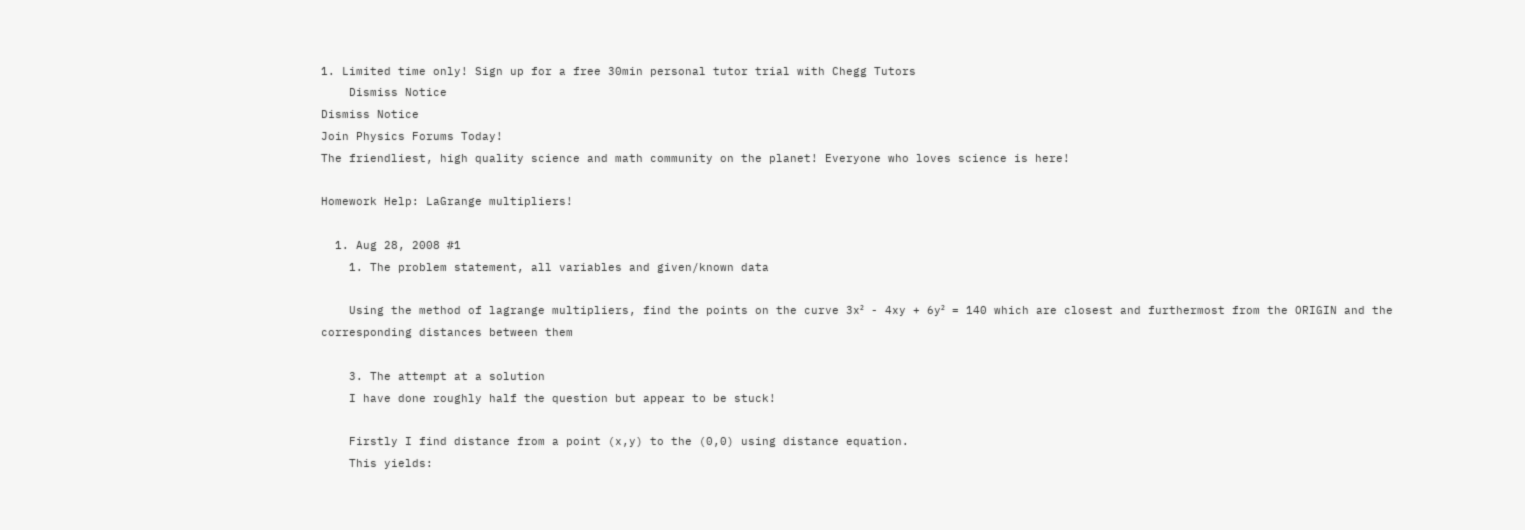1. Limited time only! Sign up for a free 30min personal tutor trial with Chegg Tutors
    Dismiss Notice
Dismiss Notice
Join Physics Forums Today!
The friendliest, high quality science and math community on the planet! Everyone who loves science is here!

Homework Help: LaGrange multipliers!

  1. Aug 28, 2008 #1
    1. The problem statement, all variables and given/known data

    Using the method of lagrange multipliers, find the points on the curve 3x² - 4xy + 6y² = 140 which are closest and furthermost from the ORIGIN and the corresponding distances between them

    3. The attempt at a solution
    I have done roughly half the question but appear to be stuck!

    Firstly I find distance from a point (x,y) to the (0,0) using distance equation.
    This yields: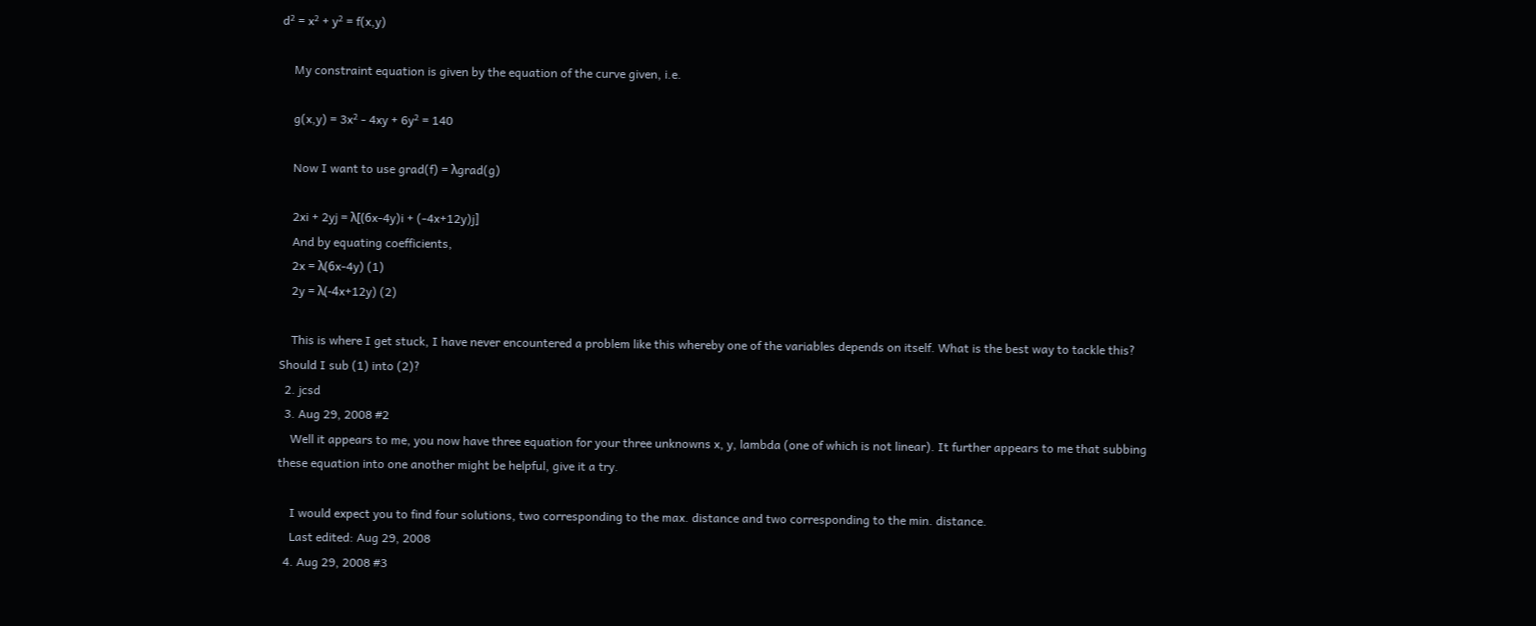d² = x² + y² = f(x,y)

    My constraint equation is given by the equation of the curve given, i.e.

    g(x,y) = 3x² - 4xy + 6y² = 140

    Now I want to use grad(f) = λgrad(g)

    2xi + 2yj = λ[(6x-4y)i + (-4x+12y)j]
    And by equating coefficients,
    2x = λ(6x-4y) (1)
    2y = λ(-4x+12y) (2)

    This is where I get stuck, I have never encountered a problem like this whereby one of the variables depends on itself. What is the best way to tackle this? Should I sub (1) into (2)?
  2. jcsd
  3. Aug 29, 2008 #2
    Well it appears to me, you now have three equation for your three unknowns x, y, lambda (one of which is not linear). It further appears to me that subbing these equation into one another might be helpful, give it a try.

    I would expect you to find four solutions, two corresponding to the max. distance and two corresponding to the min. distance.
    Last edited: Aug 29, 2008
  4. Aug 29, 2008 #3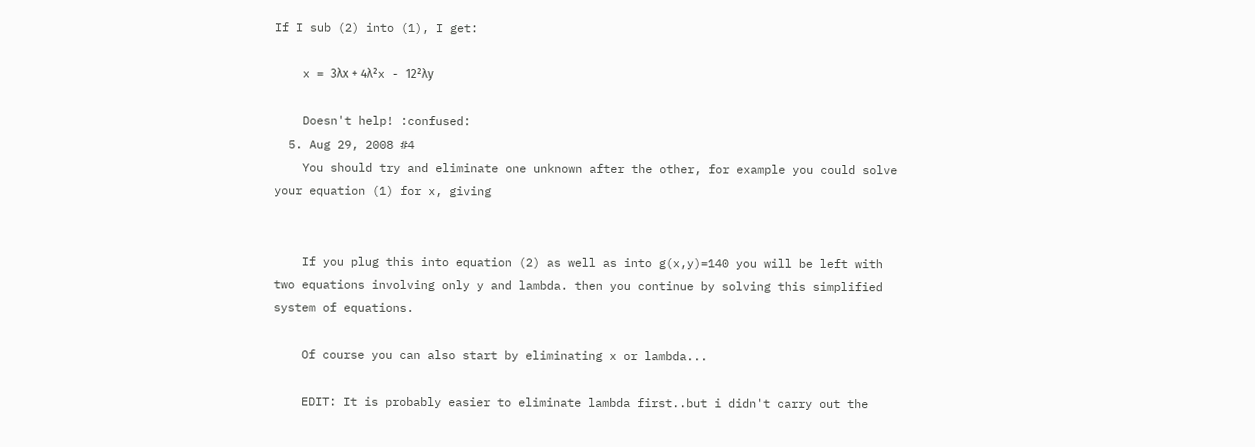If I sub (2) into (1), I get:

    x = 3λx + 4λ²x - 12²λy

    Doesn't help! :confused:
  5. Aug 29, 2008 #4
    You should try and eliminate one unknown after the other, for example you could solve your equation (1) for x, giving


    If you plug this into equation (2) as well as into g(x,y)=140 you will be left with two equations involving only y and lambda. then you continue by solving this simplified system of equations.

    Of course you can also start by eliminating x or lambda...

    EDIT: It is probably easier to eliminate lambda first..but i didn't carry out the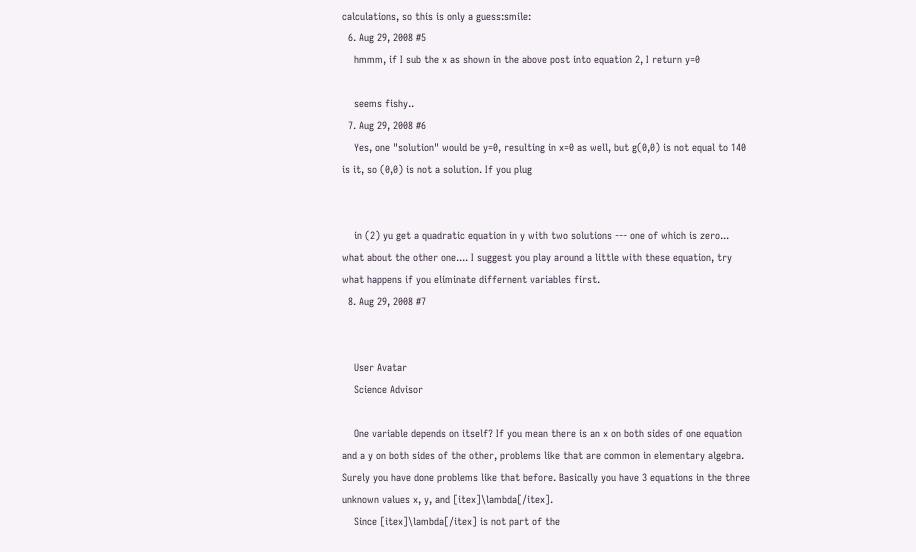calculations, so this is only a guess:smile:
  6. Aug 29, 2008 #5
    hmmm, if I sub the x as shown in the above post into equation 2, I return y=0

    seems fishy..
  7. Aug 29, 2008 #6
    Yes, one "solution" would be y=0, resulting in x=0 as well, but g(0,0) is not equal to 140 is it, so (0,0) is not a solution. If you plug


    in (2) yu get a quadratic equation in y with two solutions --- one of which is zero... what about the other one.... I suggest you play around a little with these equation, try what happens if you eliminate differnent variables first.
  8. Aug 29, 2008 #7


    User Avatar
    Science Advisor

    One variable depends on itself? If you mean there is an x on both sides of one equation and a y on both sides of the other, problems like that are common in elementary algebra. Surely you have done problems like that before. Basically you have 3 equations in the three unknown values x, y, and [itex]\lambda[/itex].
    Since [itex]\lambda[/itex] is not part of the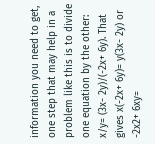information you need to get, one step that may help in a problem like this is to divide one equation by the other: x/y= (3x- 2y)/(-2x+ 6y). That gives x(-2x+ 6y)= y(3x- 2y) or -2x2+ 6xy=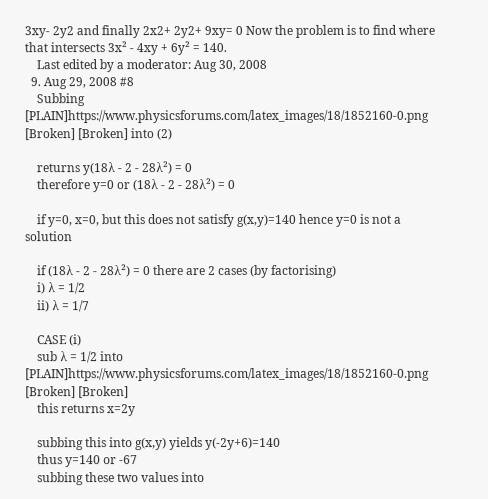3xy- 2y2 and finally 2x2+ 2y2+ 9xy= 0 Now the problem is to find where that intersects 3x² - 4xy + 6y² = 140.
    Last edited by a moderator: Aug 30, 2008
  9. Aug 29, 2008 #8
    Subbing [PLAIN]https://www.physicsforums.com/latex_images/18/1852160-0.png [Broken] [Broken] into (2)

    returns y(18λ - 2 - 28λ²) = 0
    therefore y=0 or (18λ - 2 - 28λ²) = 0

    if y=0, x=0, but this does not satisfy g(x,y)=140 hence y=0 is not a solution

    if (18λ - 2 - 28λ²) = 0 there are 2 cases (by factorising)
    i) λ = 1/2
    ii) λ = 1/7

    CASE (i)
    sub λ = 1/2 into [PLAIN]https://www.physicsforums.com/latex_images/18/1852160-0.png [Broken] [Broken]
    this returns x=2y

    subbing this into g(x,y) yields y(-2y+6)=140
    thus y=140 or -67
    subbing these two values into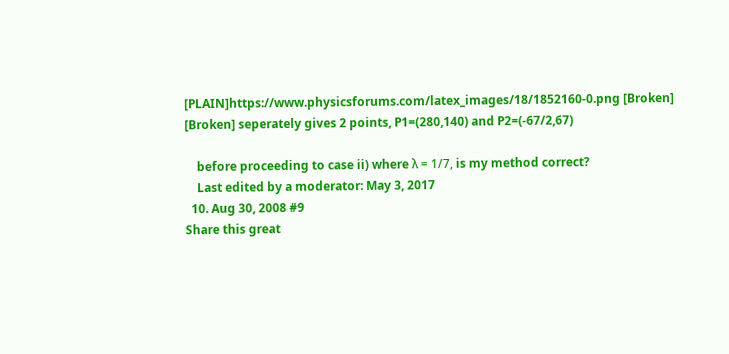[PLAIN]https://www.physicsforums.com/latex_images/18/1852160-0.png [Broken] [Broken] seperately gives 2 points, P1=(280,140) and P2=(-67/2,67)

    before proceeding to case ii) where λ = 1/7, is my method correct?
    Last edited by a moderator: May 3, 2017
  10. Aug 30, 2008 #9
Share this great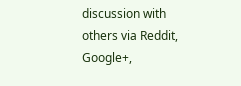discussion with others via Reddit, Google+,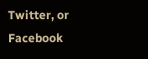Twitter, or Facebook